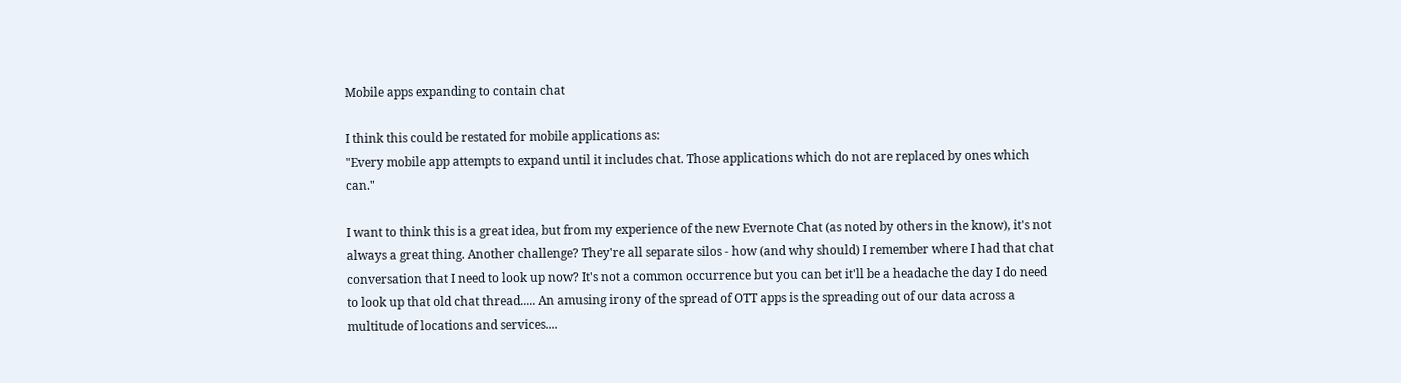Mobile apps expanding to contain chat

I think this could be restated for mobile applications as:
"Every mobile app attempts to expand until it includes chat. Those applications which do not are replaced by ones which can."

I want to think this is a great idea, but from my experience of the new Evernote Chat (as noted by others in the know), it's not always a great thing. Another challenge? They're all separate silos - how (and why should) I remember where I had that chat conversation that I need to look up now? It's not a common occurrence but you can bet it'll be a headache the day I do need to look up that old chat thread..... An amusing irony of the spread of OTT apps is the spreading out of our data across a multitude of locations and services....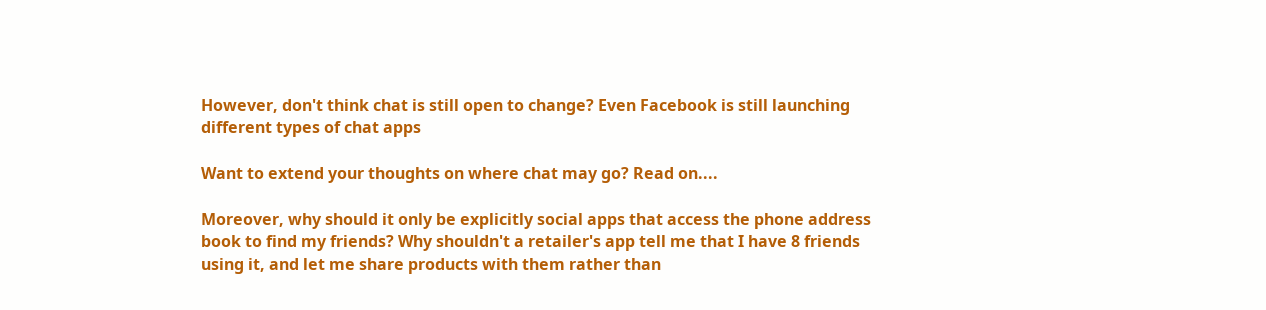However, don't think chat is still open to change? Even Facebook is still launching different types of chat apps

Want to extend your thoughts on where chat may go? Read on....

Moreover, why should it only be explicitly social apps that access the phone address book to find my friends? Why shouldn't a retailer's app tell me that I have 8 friends using it, and let me share products with them rather than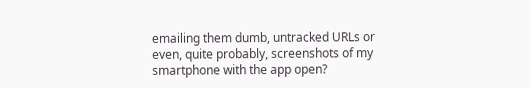emailing them dumb, untracked URLs or even, quite probably, screenshots of my smartphone with the app open?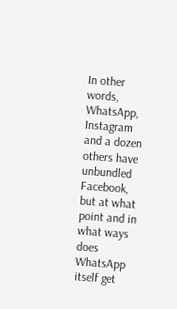In other words, WhatsApp, Instagram and a dozen others have unbundled Facebook, but at what point and in what ways does WhatsApp itself get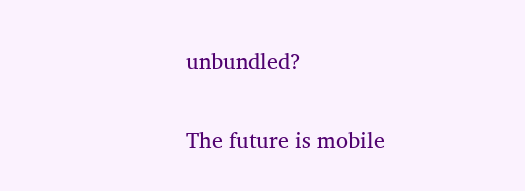unbundled?

The future is mobile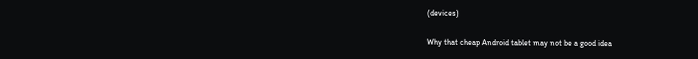(devices)

Why that cheap Android tablet may not be a good idea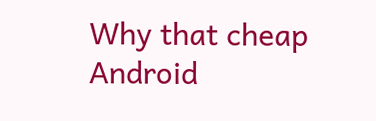Why that cheap Android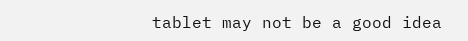tablet may not be a good idea